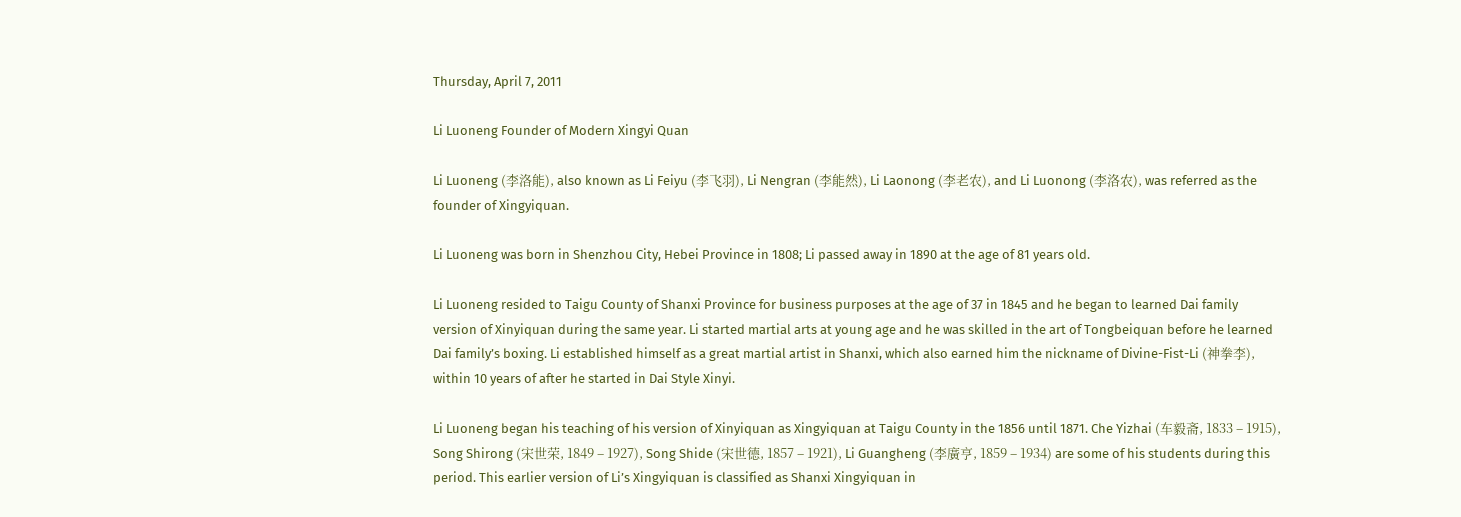Thursday, April 7, 2011

Li Luoneng Founder of Modern Xingyi Quan

Li Luoneng (李洛能), also known as Li Feiyu (李飞羽), Li Nengran (李能然), Li Laonong (李老农), and Li Luonong (李洛农), was referred as the founder of Xingyiquan.

Li Luoneng was born in Shenzhou City, Hebei Province in 1808; Li passed away in 1890 at the age of 81 years old.

Li Luoneng resided to Taigu County of Shanxi Province for business purposes at the age of 37 in 1845 and he began to learned Dai family version of Xinyiquan during the same year. Li started martial arts at young age and he was skilled in the art of Tongbeiquan before he learned Dai family’s boxing. Li established himself as a great martial artist in Shanxi, which also earned him the nickname of Divine-Fist-Li (神拳李), within 10 years of after he started in Dai Style Xinyi.

Li Luoneng began his teaching of his version of Xinyiquan as Xingyiquan at Taigu County in the 1856 until 1871. Che Yizhai (车毅斋, 1833 – 1915), Song Shirong (宋世荣, 1849 – 1927), Song Shide (宋世德, 1857 – 1921), Li Guangheng (李廣亨, 1859 – 1934) are some of his students during this period. This earlier version of Li’s Xingyiquan is classified as Shanxi Xingyiquan in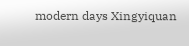modern days Xingyiquan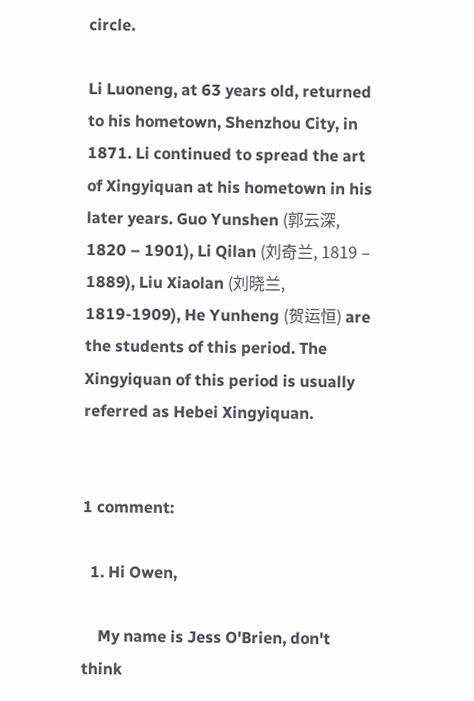circle.

Li Luoneng, at 63 years old, returned to his hometown, Shenzhou City, in 1871. Li continued to spread the art of Xingyiquan at his hometown in his later years. Guo Yunshen (郭云深, 1820 – 1901), Li Qilan (刘奇兰, 1819 – 1889), Liu Xiaolan (刘晓兰, 1819-1909), He Yunheng (贺运恒) are the students of this period. The Xingyiquan of this period is usually referred as Hebei Xingyiquan.


1 comment:

  1. Hi Owen,

    My name is Jess O'Brien, don't think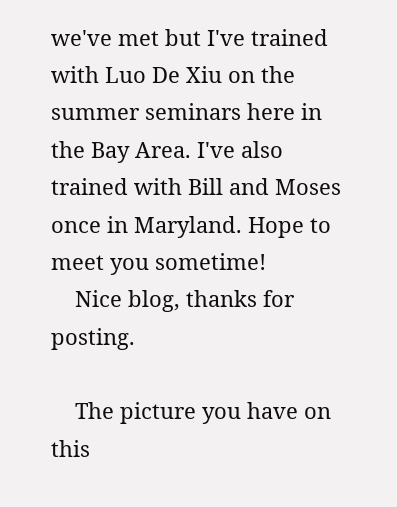we've met but I've trained with Luo De Xiu on the summer seminars here in the Bay Area. I've also trained with Bill and Moses once in Maryland. Hope to meet you sometime!
    Nice blog, thanks for posting.

    The picture you have on this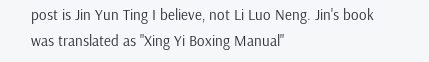post is Jin Yun Ting I believe, not Li Luo Neng. Jin's book was translated as "Xing Yi Boxing Manual"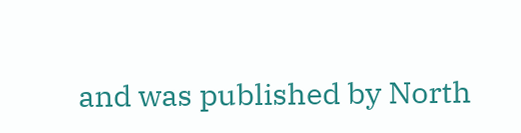and was published by North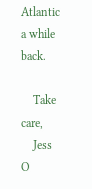Atlantic a while back.

    Take care,
    Jess O